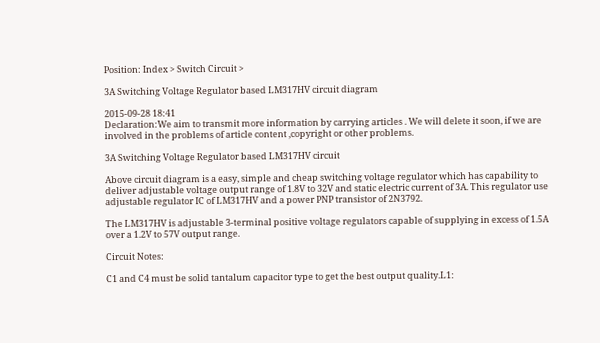Position: Index > Switch Circuit >

3A Switching Voltage Regulator based LM317HV circuit diagram

2015-09-28 18:41
Declaration:We aim to transmit more information by carrying articles . We will delete it soon, if we are involved in the problems of article content ,copyright or other problems.

3A Switching Voltage Regulator based LM317HV circuit

Above circuit diagram is a easy, simple and cheap switching voltage regulator which has capability to deliver adjustable voltage output range of 1.8V to 32V and static electric current of 3A. This regulator use adjustable regulator IC of LM317HV and a power PNP transistor of 2N3792.

The LM317HV is adjustable 3-terminal positive voltage regulators capable of supplying in excess of 1.5A over a 1.2V to 57V output range.

Circuit Notes:

C1 and C4 must be solid tantalum capacitor type to get the best output quality.L1: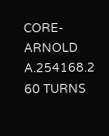CORE-ARNOLD A.254168.2 60 TURNS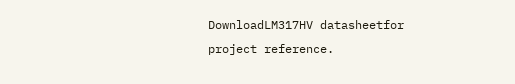DownloadLM317HV datasheetfor project reference.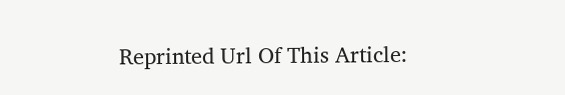Reprinted Url Of This Article: